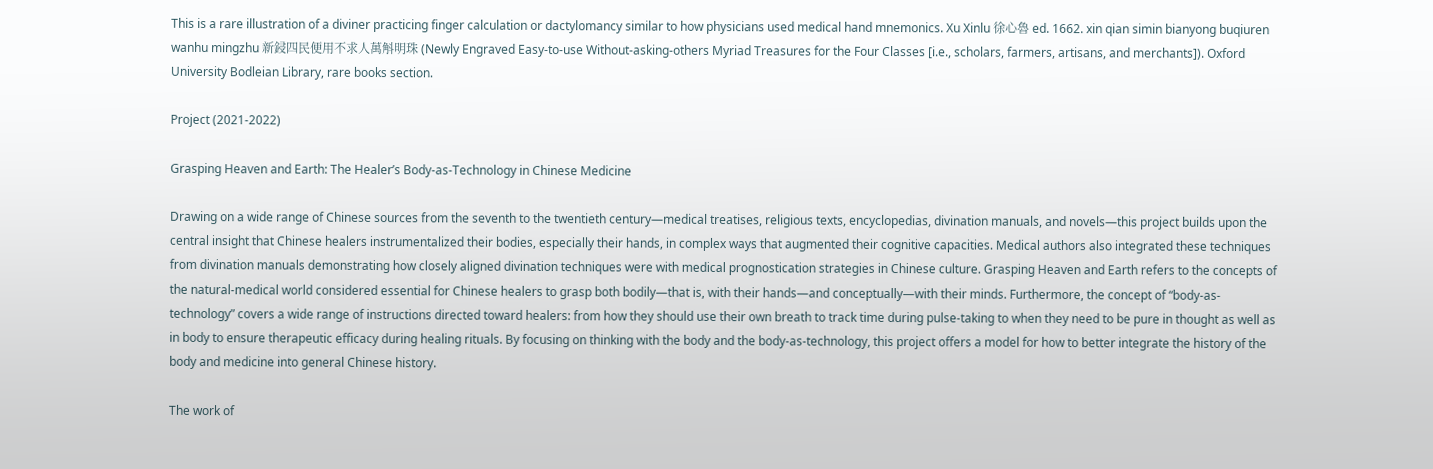This is a rare illustration of a diviner practicing finger calculation or dactylomancy similar to how physicians used medical hand mnemonics. Xu Xinlu 徐心魯 ed. 1662. xin qian simin bianyong buqiuren wanhu mingzhu 新鋟四民便用不求人萬斛明珠 (Newly Engraved Easy-to-use Without-asking-others Myriad Treasures for the Four Classes [i.e., scholars, farmers, artisans, and merchants]). Oxford University Bodleian Library, rare books section.

Project (2021-2022)

Grasping Heaven and Earth: The Healer’s Body-as-Technology in Chinese Medicine

Drawing on a wide range of Chinese sources from the seventh to the twentieth century—medical treatises, religious texts, encyclopedias, divination manuals, and novels—this project builds upon the central insight that Chinese healers instrumentalized their bodies, especially their hands, in complex ways that augmented their cognitive capacities. Medical authors also integrated these techniques from divination manuals demonstrating how closely aligned divination techniques were with medical prognostication strategies in Chinese culture. Grasping Heaven and Earth refers to the concepts of the natural-medical world considered essential for Chinese healers to grasp both bodily—that is, with their hands—and conceptually—with their minds. Furthermore, the concept of “body-as-technology” covers a wide range of instructions directed toward healers: from how they should use their own breath to track time during pulse-taking to when they need to be pure in thought as well as in body to ensure therapeutic efficacy during healing rituals. By focusing on thinking with the body and the body-as-technology, this project offers a model for how to better integrate the history of the body and medicine into general Chinese history.

The work of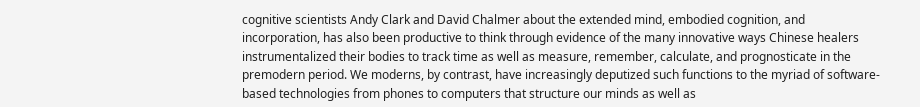cognitive scientists Andy Clark and David Chalmer about the extended mind, embodied cognition, and incorporation, has also been productive to think through evidence of the many innovative ways Chinese healers instrumentalized their bodies to track time as well as measure, remember, calculate, and prognosticate in the premodern period. We moderns, by contrast, have increasingly deputized such functions to the myriad of software-based technologies from phones to computers that structure our minds as well as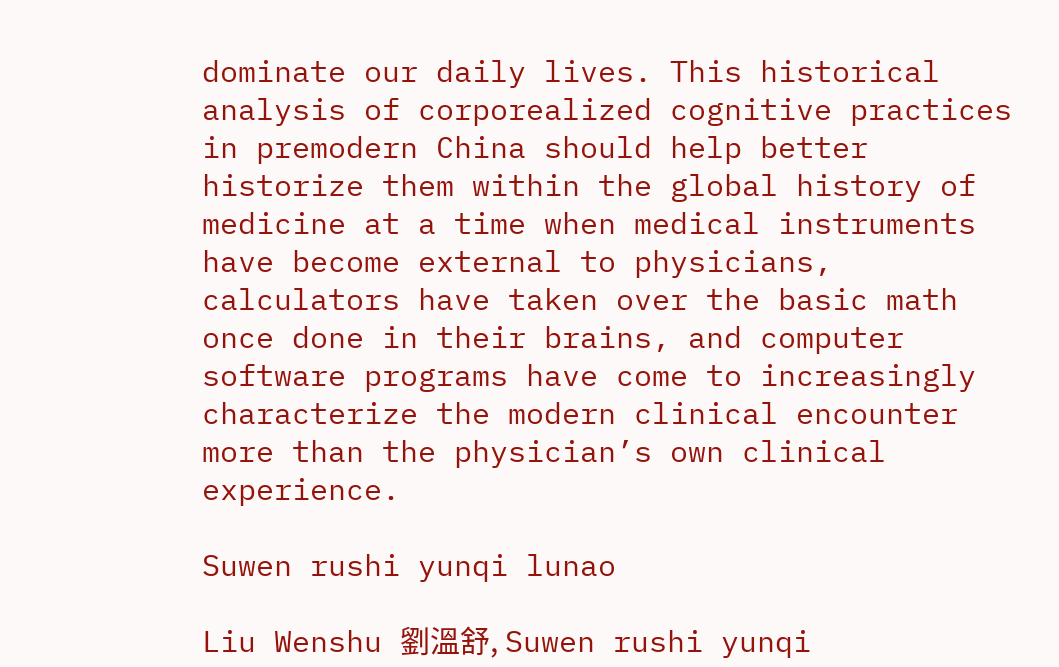dominate our daily lives. This historical analysis of corporealized cognitive practices in premodern China should help better historize them within the global history of medicine at a time when medical instruments have become external to physicians, calculators have taken over the basic math once done in their brains, and computer software programs have come to increasingly characterize the modern clinical encounter more than the physician’s own clinical experience.

Suwen rushi yunqi lunao

Liu Wenshu 劉溫舒, Suwen rushi yunqi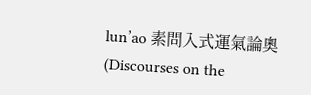lun’ao 素問入式運氣論奧 (Discourses on the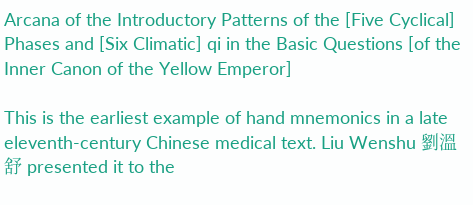Arcana of the Introductory Patterns of the [Five Cyclical] Phases and [Six Climatic] qi in the Basic Questions [of the Inner Canon of the Yellow Emperor]

This is the earliest example of hand mnemonics in a late eleventh-century Chinese medical text. Liu Wenshu 劉溫舒 presented it to the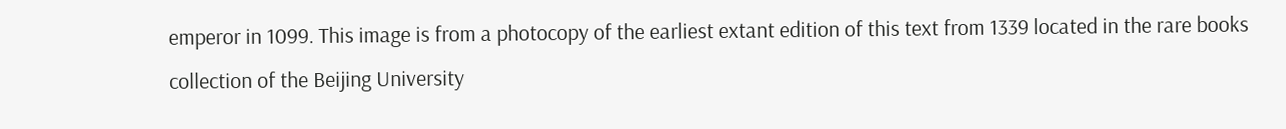emperor in 1099. This image is from a photocopy of the earliest extant edition of this text from 1339 located in the rare books collection of the Beijing University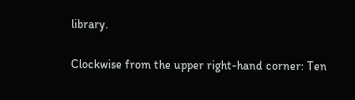library.

Clockwise from the upper right-hand corner: Ten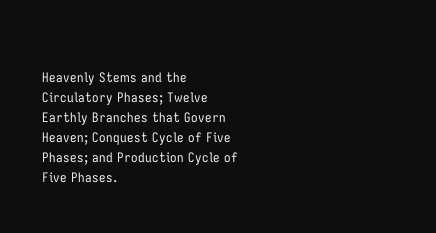Heavenly Stems and the Circulatory Phases; Twelve Earthly Branches that Govern Heaven; Conquest Cycle of Five Phases; and Production Cycle of Five Phases.